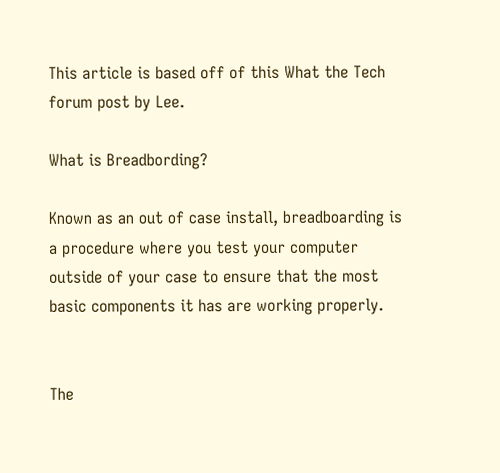This article is based off of this What the Tech forum post by Lee.

What is Breadbording?

Known as an out of case install, breadboarding is a procedure where you test your computer outside of your case to ensure that the most basic components it has are working properly.


The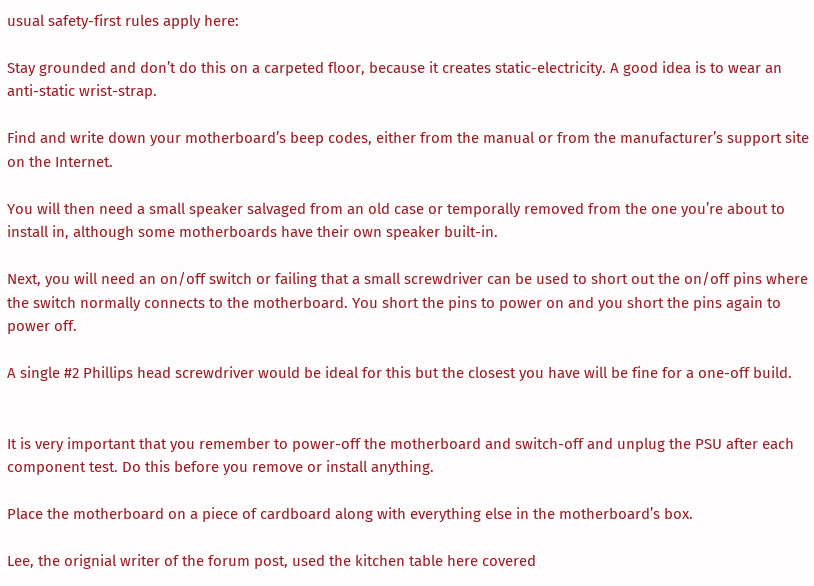usual safety-first rules apply here:

Stay grounded and don’t do this on a carpeted floor, because it creates static-electricity. A good idea is to wear an anti-static wrist-strap.

Find and write down your motherboard’s beep codes, either from the manual or from the manufacturer’s support site on the Internet.

You will then need a small speaker salvaged from an old case or temporally removed from the one you’re about to install in, although some motherboards have their own speaker built-in.

Next, you will need an on/off switch or failing that a small screwdriver can be used to short out the on/off pins where the switch normally connects to the motherboard. You short the pins to power on and you short the pins again to power off.

A single #2 Phillips head screwdriver would be ideal for this but the closest you have will be fine for a one-off build.


It is very important that you remember to power-off the motherboard and switch-off and unplug the PSU after each component test. Do this before you remove or install anything.

Place the motherboard on a piece of cardboard along with everything else in the motherboard’s box.

Lee, the orignial writer of the forum post, used the kitchen table here covered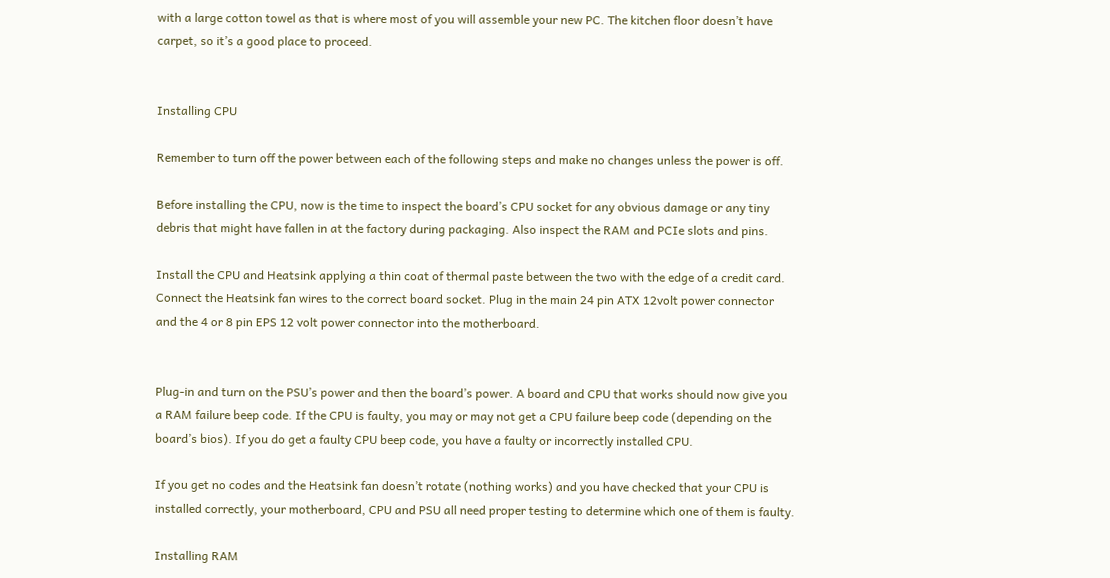with a large cotton towel as that is where most of you will assemble your new PC. The kitchen floor doesn’t have carpet, so it’s a good place to proceed.


Installing CPU

Remember to turn off the power between each of the following steps and make no changes unless the power is off.

Before installing the CPU, now is the time to inspect the board’s CPU socket for any obvious damage or any tiny debris that might have fallen in at the factory during packaging. Also inspect the RAM and PCIe slots and pins.

Install the CPU and Heatsink applying a thin coat of thermal paste between the two with the edge of a credit card. Connect the Heatsink fan wires to the correct board socket. Plug in the main 24 pin ATX 12volt power connector and the 4 or 8 pin EPS 12 volt power connector into the motherboard.


Plug-in and turn on the PSU’s power and then the board’s power. A board and CPU that works should now give you a RAM failure beep code. If the CPU is faulty, you may or may not get a CPU failure beep code (depending on the board’s bios). If you do get a faulty CPU beep code, you have a faulty or incorrectly installed CPU.

If you get no codes and the Heatsink fan doesn’t rotate (nothing works) and you have checked that your CPU is installed correctly, your motherboard, CPU and PSU all need proper testing to determine which one of them is faulty.

Installing RAM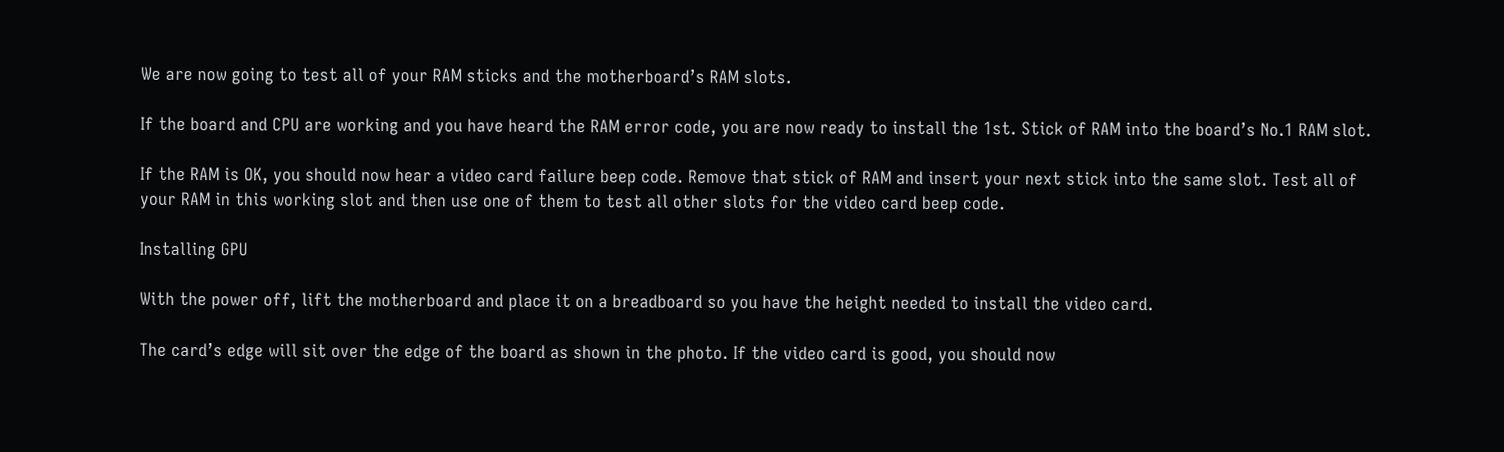We are now going to test all of your RAM sticks and the motherboard’s RAM slots.

If the board and CPU are working and you have heard the RAM error code, you are now ready to install the 1st. Stick of RAM into the board’s No.1 RAM slot.

If the RAM is OK, you should now hear a video card failure beep code. Remove that stick of RAM and insert your next stick into the same slot. Test all of your RAM in this working slot and then use one of them to test all other slots for the video card beep code.

Installing GPU

With the power off, lift the motherboard and place it on a breadboard so you have the height needed to install the video card.

The card’s edge will sit over the edge of the board as shown in the photo. If the video card is good, you should now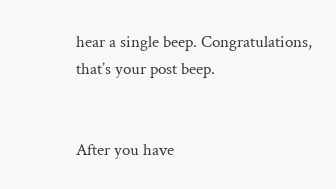hear a single beep. Congratulations, that’s your post beep.


After you have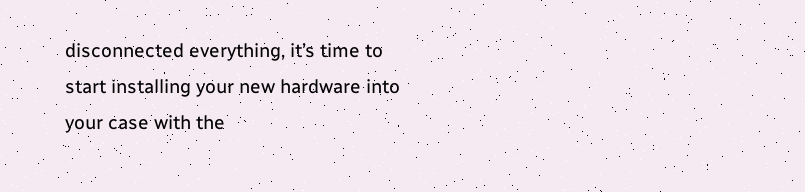disconnected everything, it’s time to start installing your new hardware into your case with the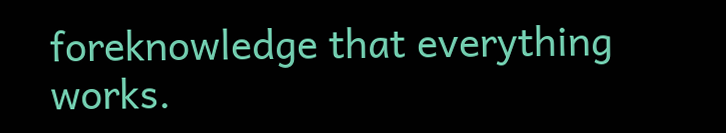foreknowledge that everything works.